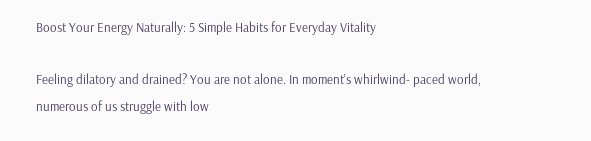Boost Your Energy Naturally: 5 Simple Habits for Everyday Vitality

Feeling dilatory and drained? You are not alone. In moment's whirlwind- paced world, numerous of us struggle with low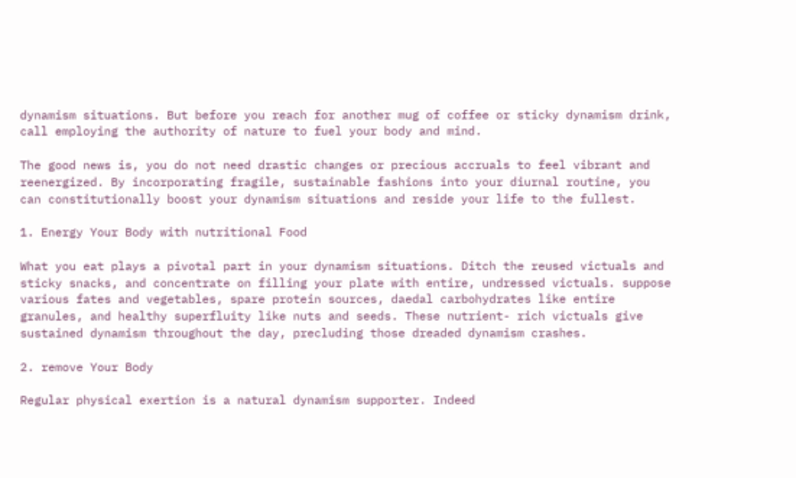dynamism situations. But before you reach for another mug of coffee or sticky dynamism drink, call employing the authority of nature to fuel your body and mind.

The good news is, you do not need drastic changes or precious accruals to feel vibrant and reenergized. By incorporating fragile, sustainable fashions into your diurnal routine, you can constitutionally boost your dynamism situations and reside your life to the fullest.

1. Energy Your Body with nutritional Food

What you eat plays a pivotal part in your dynamism situations. Ditch the reused victuals and sticky snacks, and concentrate on filling your plate with entire, undressed victuals. suppose various fates and vegetables, spare protein sources, daedal carbohydrates like entire granules, and healthy superfluity like nuts and seeds. These nutrient- rich victuals give sustained dynamism throughout the day, precluding those dreaded dynamism crashes.

2. remove Your Body

Regular physical exertion is a natural dynamism supporter. Indeed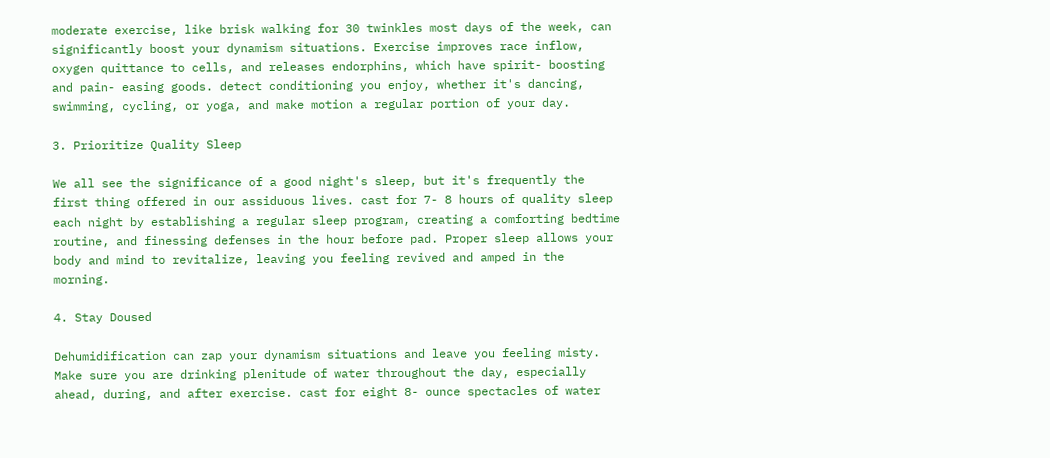moderate exercise, like brisk walking for 30 twinkles most days of the week, can significantly boost your dynamism situations. Exercise improves race inflow, oxygen quittance to cells, and releases endorphins, which have spirit- boosting and pain- easing goods. detect conditioning you enjoy, whether it's dancing, swimming, cycling, or yoga, and make motion a regular portion of your day.

3. Prioritize Quality Sleep

We all see the significance of a good night's sleep, but it's frequently the first thing offered in our assiduous lives. cast for 7- 8 hours of quality sleep each night by establishing a regular sleep program, creating a comforting bedtime routine, and finessing defenses in the hour before pad. Proper sleep allows your body and mind to revitalize, leaving you feeling revived and amped in the morning.

4. Stay Doused

Dehumidification can zap your dynamism situations and leave you feeling misty. Make sure you are drinking plenitude of water throughout the day, especially ahead, during, and after exercise. cast for eight 8- ounce spectacles of water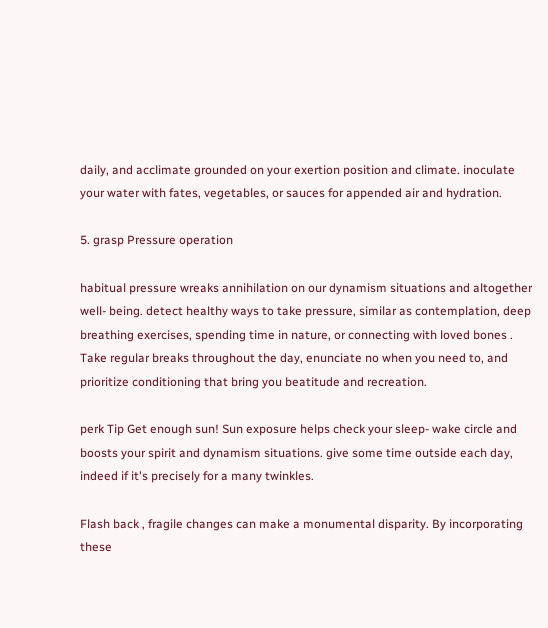daily, and acclimate grounded on your exertion position and climate. inoculate your water with fates, vegetables, or sauces for appended air and hydration.

5. grasp Pressure operation

habitual pressure wreaks annihilation on our dynamism situations and altogether well- being. detect healthy ways to take pressure, similar as contemplation, deep breathing exercises, spending time in nature, or connecting with loved bones . Take regular breaks throughout the day, enunciate no when you need to, and prioritize conditioning that bring you beatitude and recreation.

perk Tip Get enough sun! Sun exposure helps check your sleep- wake circle and boosts your spirit and dynamism situations. give some time outside each day, indeed if it's precisely for a many twinkles.

Flash back , fragile changes can make a monumental disparity. By incorporating these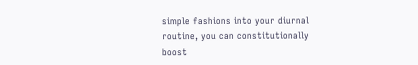simple fashions into your diurnal routine, you can constitutionally boost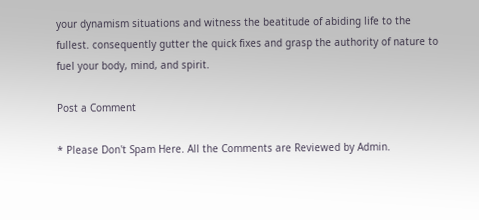your dynamism situations and witness the beatitude of abiding life to the fullest. consequently gutter the quick fixes and grasp the authority of nature to fuel your body, mind, and spirit.

Post a Comment

* Please Don't Spam Here. All the Comments are Reviewed by Admin.